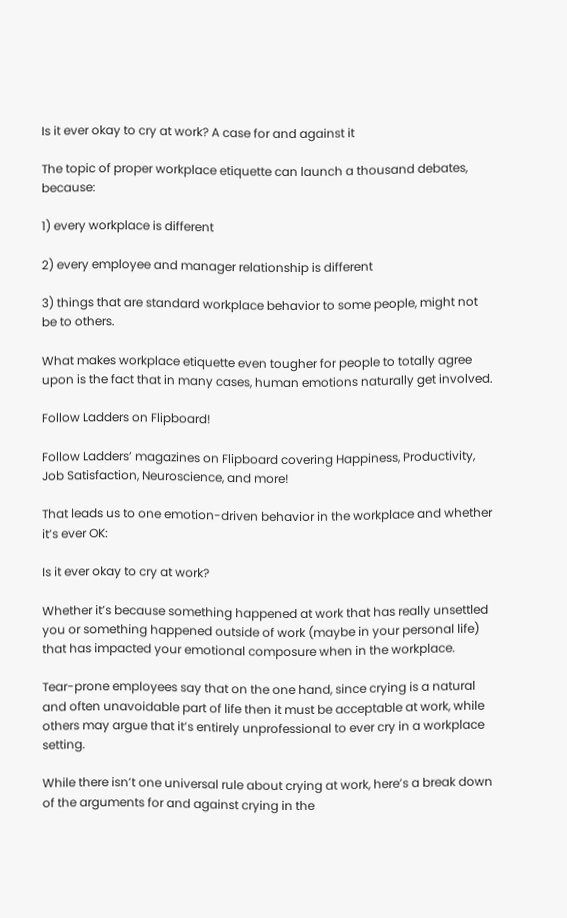Is it ever okay to cry at work? A case for and against it

The topic of proper workplace etiquette can launch a thousand debates, because:

1) every workplace is different

2) every employee and manager relationship is different

3) things that are standard workplace behavior to some people, might not be to others.

What makes workplace etiquette even tougher for people to totally agree upon is the fact that in many cases, human emotions naturally get involved.

Follow Ladders on Flipboard!

Follow Ladders’ magazines on Flipboard covering Happiness, Productivity, Job Satisfaction, Neuroscience, and more!

That leads us to one emotion-driven behavior in the workplace and whether it’s ever OK:

Is it ever okay to cry at work?

Whether it’s because something happened at work that has really unsettled you or something happened outside of work (maybe in your personal life) that has impacted your emotional composure when in the workplace.

Tear-prone employees say that on the one hand, since crying is a natural and often unavoidable part of life then it must be acceptable at work, while others may argue that it’s entirely unprofessional to ever cry in a workplace setting.

While there isn’t one universal rule about crying at work, here’s a break down of the arguments for and against crying in the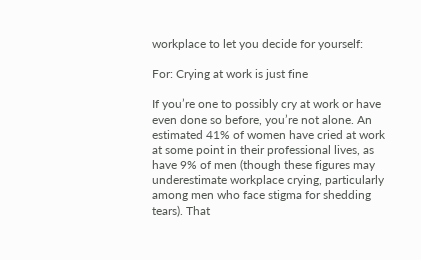workplace to let you decide for yourself:

For: Crying at work is just fine

If you’re one to possibly cry at work or have even done so before, you’re not alone. An estimated 41% of women have cried at work at some point in their professional lives, as have 9% of men (though these figures may underestimate workplace crying, particularly among men who face stigma for shedding tears). That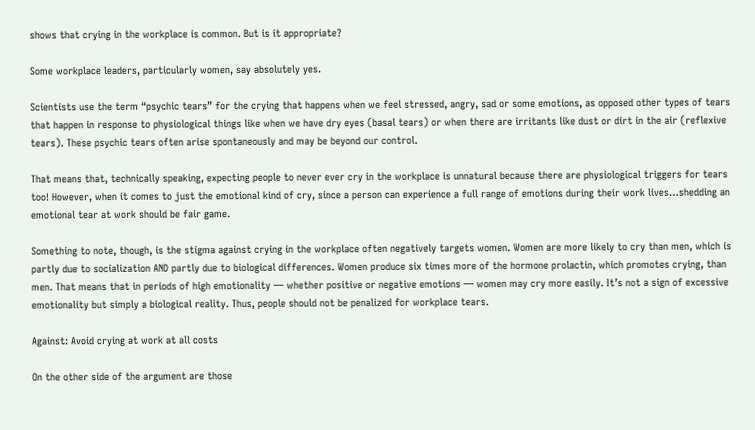shows that crying in the workplace is common. But is it appropriate?

Some workplace leaders, particularly women, say absolutely yes.

Scientists use the term “psychic tears” for the crying that happens when we feel stressed, angry, sad or some emotions, as opposed other types of tears that happen in response to physiological things like when we have dry eyes (basal tears) or when there are irritants like dust or dirt in the air (reflexive tears). These psychic tears often arise spontaneously and may be beyond our control.

That means that, technically speaking, expecting people to never ever cry in the workplace is unnatural because there are physiological triggers for tears too! However, when it comes to just the emotional kind of cry, since a person can experience a full range of emotions during their work lives…shedding an emotional tear at work should be fair game.

Something to note, though, is the stigma against crying in the workplace often negatively targets women. Women are more likely to cry than men, which is partly due to socialization AND partly due to biological differences. Women produce six times more of the hormone prolactin, which promotes crying, than men. That means that in periods of high emotionality — whether positive or negative emotions — women may cry more easily. It’s not a sign of excessive emotionality but simply a biological reality. Thus, people should not be penalized for workplace tears.

Against: Avoid crying at work at all costs

On the other side of the argument are those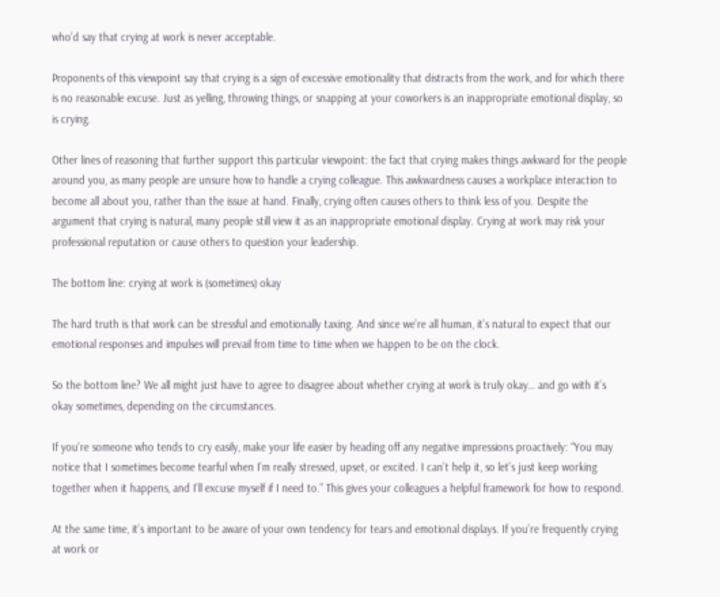who’d say that crying at work is never acceptable.

Proponents of this viewpoint say that crying is a sign of excessive emotionality that distracts from the work, and for which there is no reasonable excuse. Just as yelling, throwing things, or snapping at your coworkers is an inappropriate emotional display, so is crying.

Other lines of reasoning that further support this particular viewpoint: the fact that crying makes things awkward for the people around you, as many people are unsure how to handle a crying colleague. This awkwardness causes a workplace interaction to become all about you, rather than the issue at hand. Finally, crying often causes others to think less of you. Despite the argument that crying is natural, many people still view it as an inappropriate emotional display. Crying at work may risk your professional reputation or cause others to question your leadership.

The bottom line: crying at work is (sometimes) okay

The hard truth is that work can be stressful and emotionally taxing. And since we’re all human, it’s natural to expect that our emotional responses and impulses will prevail from time to time when we happen to be on the clock.

So the bottom line? We all might just have to agree to disagree about whether crying at work is truly okay… and go with it’s okay sometimes, depending on the circumstances.

If you’re someone who tends to cry easily, make your life easier by heading off any negative impressions proactively: “You may notice that I sometimes become tearful when I’m really stressed, upset, or excited. I can’t help it, so let’s just keep working together when it happens, and I’ll excuse myself if I need to.” This gives your colleagues a helpful framework for how to respond.

At the same time, it’s important to be aware of your own tendency for tears and emotional displays. If you’re frequently crying at work or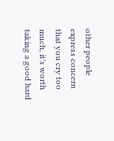other people express concern that you cry too much, it’s worth taking a good hard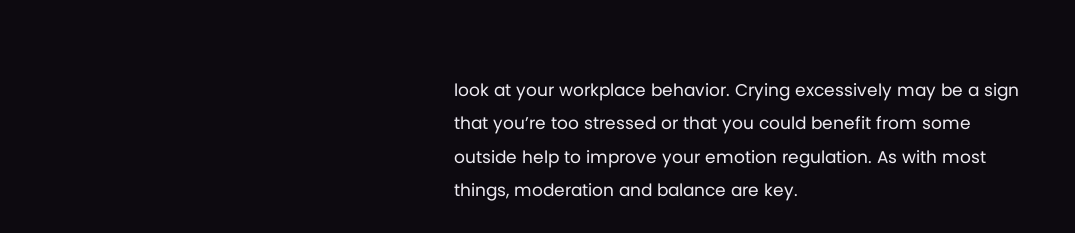look at your workplace behavior. Crying excessively may be a sign that you’re too stressed or that you could benefit from some outside help to improve your emotion regulation. As with most things, moderation and balance are key.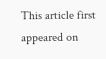This article first appeared on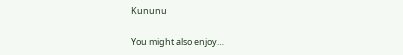Kununu

You might also enjoy…